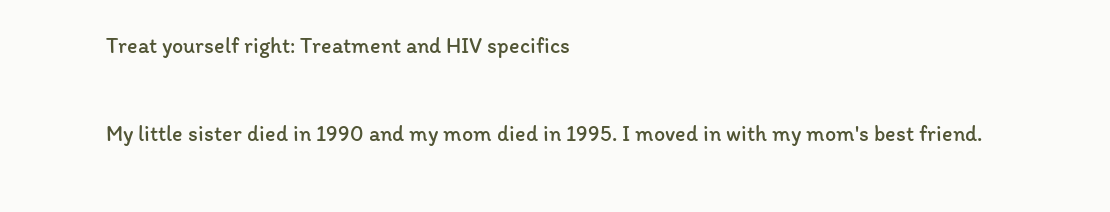Treat yourself right: Treatment and HIV specifics

My little sister died in 1990 and my mom died in 1995. I moved in with my mom's best friend.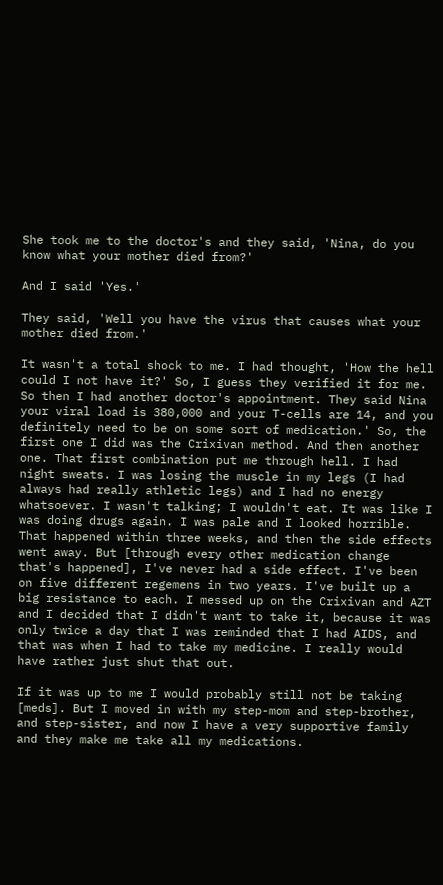She took me to the doctor's and they said, 'Nina, do you know what your mother died from?'

And I said 'Yes.'

They said, 'Well you have the virus that causes what your mother died from.'

It wasn't a total shock to me. I had thought, 'How the hell could I not have it?' So, I guess they verified it for me. So then I had another doctor's appointment. They said Nina your viral load is 380,000 and your T-cells are 14, and you definitely need to be on some sort of medication.' So, the first one I did was the Crixivan method. And then another one. That first combination put me through hell. I had night sweats. I was losing the muscle in my legs (I had always had really athletic legs) and I had no energy whatsoever. I wasn't talking; I wouldn't eat. It was like I was doing drugs again. I was pale and I looked horrible. That happened within three weeks, and then the side effects went away. But [through every other medication change that's happened], I've never had a side effect. I've been on five different regemens in two years. I've built up a big resistance to each. I messed up on the Crixivan and AZT and I decided that I didn't want to take it, because it was only twice a day that I was reminded that I had AIDS, and that was when I had to take my medicine. I really would have rather just shut that out.

If it was up to me I would probably still not be taking [meds]. But I moved in with my step-mom and step-brother, and step-sister, and now I have a very supportive family and they make me take all my medications.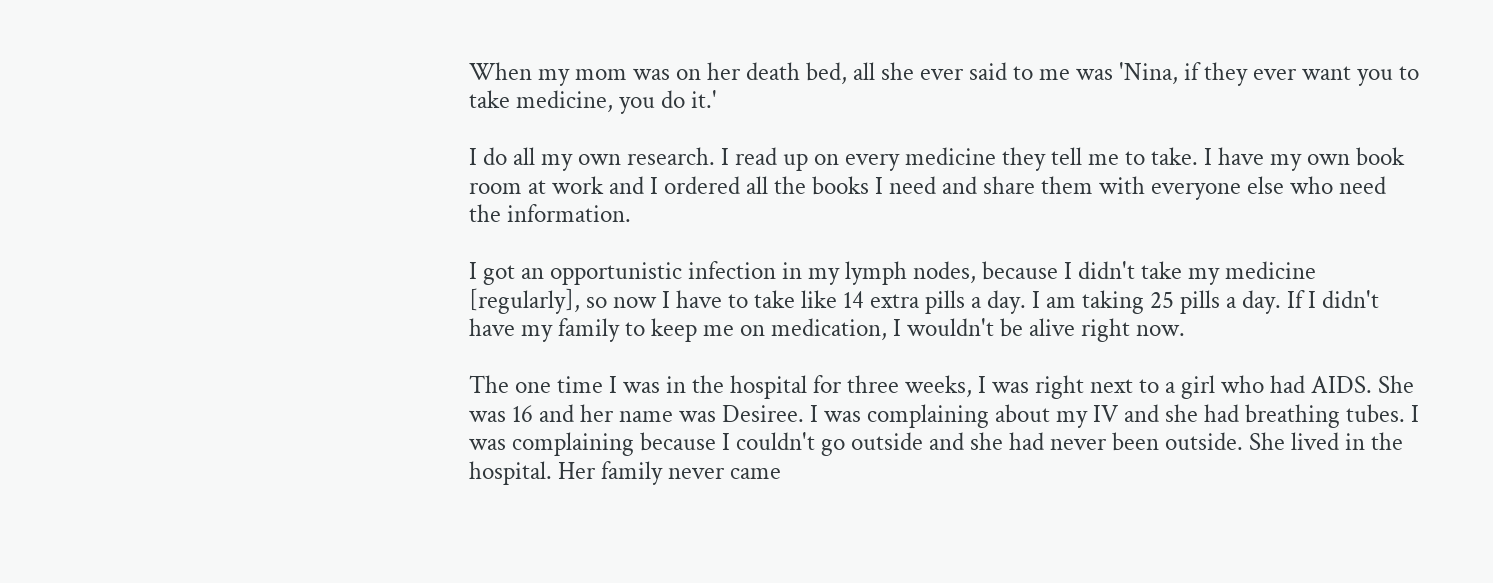When my mom was on her death bed, all she ever said to me was 'Nina, if they ever want you to take medicine, you do it.'

I do all my own research. I read up on every medicine they tell me to take. I have my own book room at work and I ordered all the books I need and share them with everyone else who need the information.

I got an opportunistic infection in my lymph nodes, because I didn't take my medicine [regularly], so now I have to take like 14 extra pills a day. I am taking 25 pills a day. If I didn't have my family to keep me on medication, I wouldn't be alive right now.

The one time I was in the hospital for three weeks, I was right next to a girl who had AIDS. She was 16 and her name was Desiree. I was complaining about my IV and she had breathing tubes. I was complaining because I couldn't go outside and she had never been outside. She lived in the hospital. Her family never came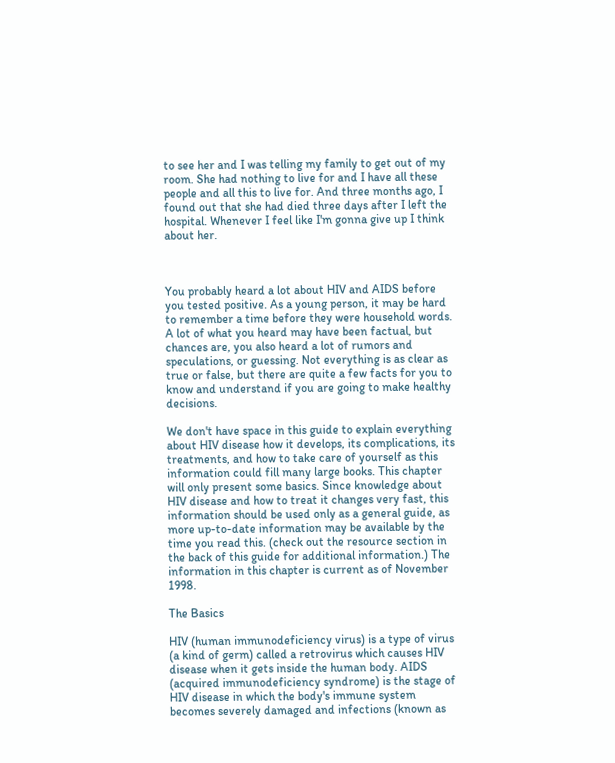to see her and I was telling my family to get out of my room. She had nothing to live for and I have all these people and all this to live for. And three months ago, I found out that she had died three days after I left the hospital. Whenever I feel like I'm gonna give up I think about her.



You probably heard a lot about HIV and AIDS before you tested positive. As a young person, it may be hard to remember a time before they were household words. A lot of what you heard may have been factual, but chances are, you also heard a lot of rumors and speculations, or guessing. Not everything is as clear as true or false, but there are quite a few facts for you to know and understand if you are going to make healthy decisions.

We don't have space in this guide to explain everything about HIV disease how it develops, its complications, its treatments, and how to take care of yourself as this information could fill many large books. This chapter will only present some basics. Since knowledge about HIV disease and how to treat it changes very fast, this information should be used only as a general guide, as more up-to-date information may be available by the time you read this. (check out the resource section in the back of this guide for additional information.) The information in this chapter is current as of November 1998.

The Basics

HIV (human immunodeficiency virus) is a type of virus (a kind of germ) called a retrovirus which causes HIV disease when it gets inside the human body. AIDS (acquired immunodeficiency syndrome) is the stage of HIV disease in which the body's immune system becomes severely damaged and infections (known as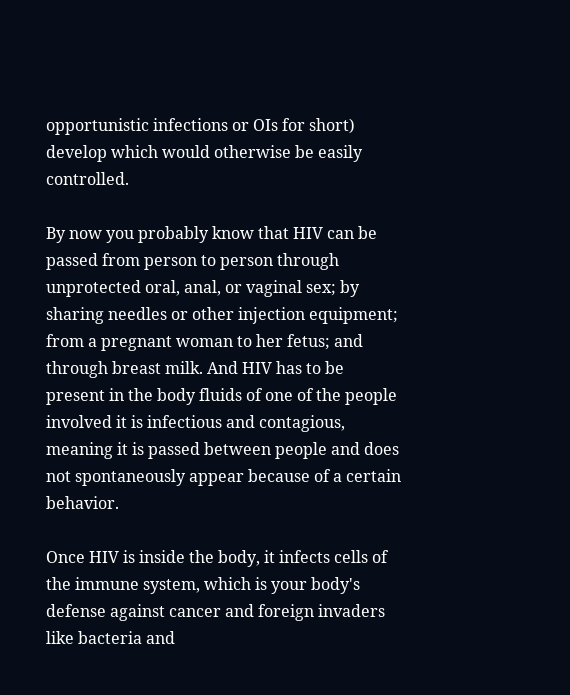opportunistic infections or OIs for short) develop which would otherwise be easily controlled.

By now you probably know that HIV can be passed from person to person through unprotected oral, anal, or vaginal sex; by sharing needles or other injection equipment; from a pregnant woman to her fetus; and through breast milk. And HIV has to be present in the body fluids of one of the people involved it is infectious and contagious, meaning it is passed between people and does not spontaneously appear because of a certain behavior.

Once HIV is inside the body, it infects cells of the immune system, which is your body's defense against cancer and foreign invaders like bacteria and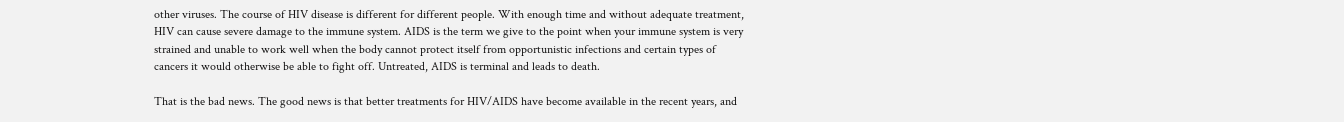other viruses. The course of HIV disease is different for different people. With enough time and without adequate treatment, HIV can cause severe damage to the immune system. AIDS is the term we give to the point when your immune system is very strained and unable to work well when the body cannot protect itself from opportunistic infections and certain types of cancers it would otherwise be able to fight off. Untreated, AIDS is terminal and leads to death.

That is the bad news. The good news is that better treatments for HIV/AIDS have become available in the recent years, and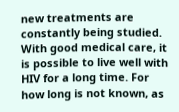new treatments are constantly being studied. With good medical care, it is possible to live well with HIV for a long time. For how long is not known, as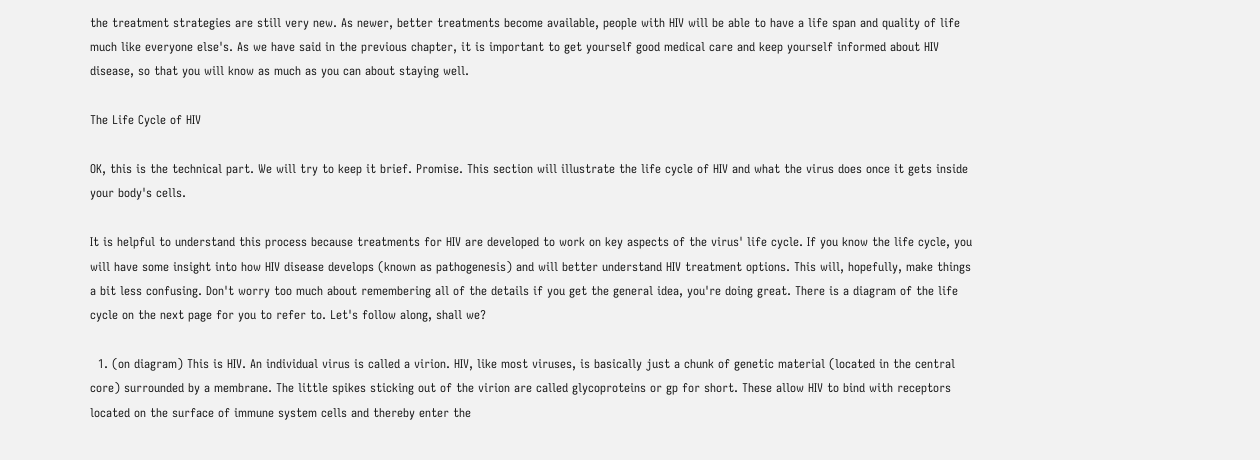the treatment strategies are still very new. As newer, better treatments become available, people with HIV will be able to have a life span and quality of life much like everyone else's. As we have said in the previous chapter, it is important to get yourself good medical care and keep yourself informed about HIV disease, so that you will know as much as you can about staying well.

The Life Cycle of HIV

OK, this is the technical part. We will try to keep it brief. Promise. This section will illustrate the life cycle of HIV and what the virus does once it gets inside your body's cells.

It is helpful to understand this process because treatments for HIV are developed to work on key aspects of the virus' life cycle. If you know the life cycle, you will have some insight into how HIV disease develops (known as pathogenesis) and will better understand HIV treatment options. This will, hopefully, make things a bit less confusing. Don't worry too much about remembering all of the details if you get the general idea, you're doing great. There is a diagram of the life cycle on the next page for you to refer to. Let's follow along, shall we?

  1. (on diagram) This is HIV. An individual virus is called a virion. HIV, like most viruses, is basically just a chunk of genetic material (located in the central core) surrounded by a membrane. The little spikes sticking out of the virion are called glycoproteins or gp for short. These allow HIV to bind with receptors located on the surface of immune system cells and thereby enter the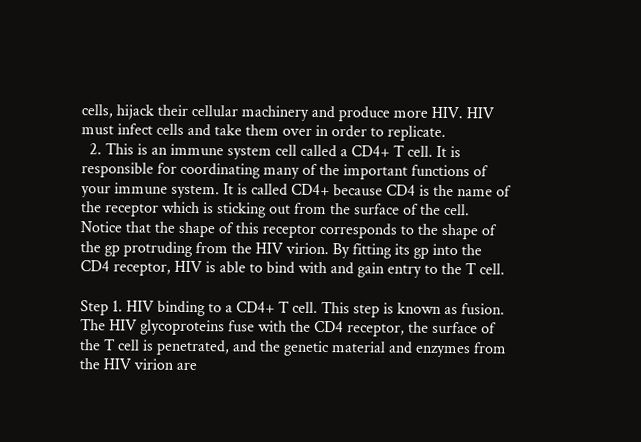cells, hijack their cellular machinery and produce more HIV. HIV must infect cells and take them over in order to replicate.
  2. This is an immune system cell called a CD4+ T cell. It is responsible for coordinating many of the important functions of your immune system. It is called CD4+ because CD4 is the name of the receptor which is sticking out from the surface of the cell. Notice that the shape of this receptor corresponds to the shape of the gp protruding from the HIV virion. By fitting its gp into the CD4 receptor, HIV is able to bind with and gain entry to the T cell.

Step 1. HIV binding to a CD4+ T cell. This step is known as fusion. The HIV glycoproteins fuse with the CD4 receptor, the surface of the T cell is penetrated, and the genetic material and enzymes from the HIV virion are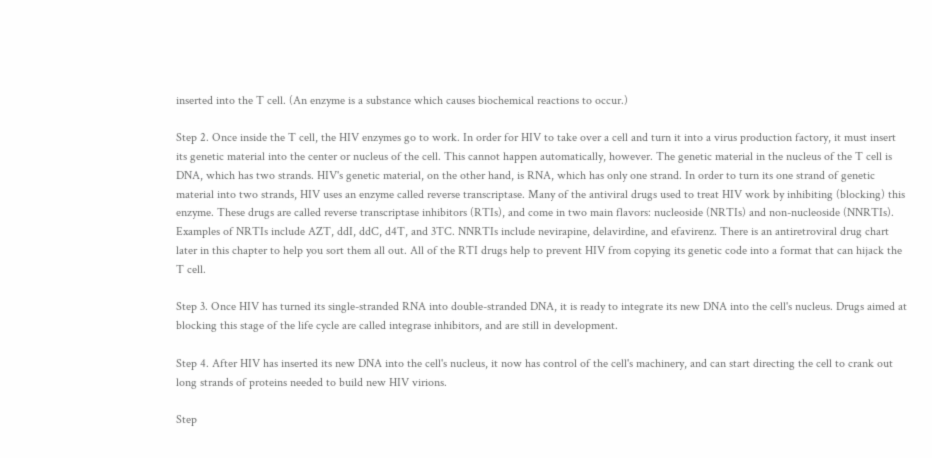inserted into the T cell. (An enzyme is a substance which causes biochemical reactions to occur.)

Step 2. Once inside the T cell, the HIV enzymes go to work. In order for HIV to take over a cell and turn it into a virus production factory, it must insert its genetic material into the center or nucleus of the cell. This cannot happen automatically, however. The genetic material in the nucleus of the T cell is DNA, which has two strands. HIV's genetic material, on the other hand, is RNA, which has only one strand. In order to turn its one strand of genetic material into two strands, HIV uses an enzyme called reverse transcriptase. Many of the antiviral drugs used to treat HIV work by inhibiting (blocking) this enzyme. These drugs are called reverse transcriptase inhibitors (RTIs), and come in two main flavors: nucleoside (NRTIs) and non-nucleoside (NNRTIs). Examples of NRTIs include AZT, ddI, ddC, d4T, and 3TC. NNRTIs include nevirapine, delavirdine, and efavirenz. There is an antiretroviral drug chart later in this chapter to help you sort them all out. All of the RTI drugs help to prevent HIV from copying its genetic code into a format that can hijack the T cell.

Step 3. Once HIV has turned its single-stranded RNA into double-stranded DNA, it is ready to integrate its new DNA into the cell's nucleus. Drugs aimed at blocking this stage of the life cycle are called integrase inhibitors, and are still in development.

Step 4. After HIV has inserted its new DNA into the cell's nucleus, it now has control of the cell's machinery, and can start directing the cell to crank out long strands of proteins needed to build new HIV virions.

Step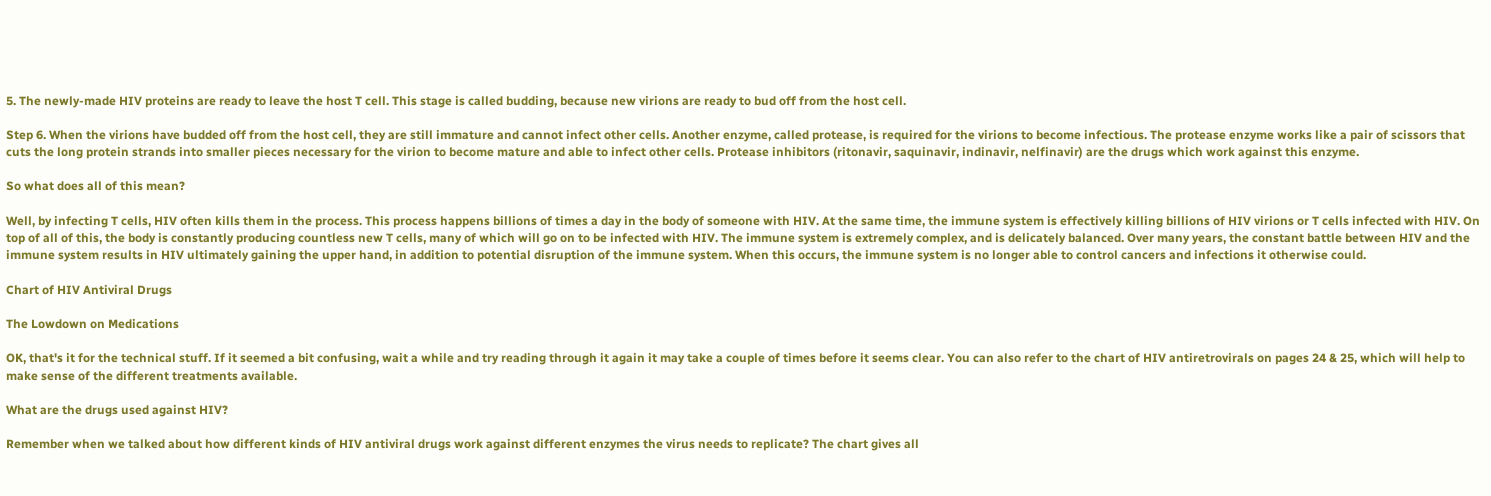5. The newly-made HIV proteins are ready to leave the host T cell. This stage is called budding, because new virions are ready to bud off from the host cell.

Step 6. When the virions have budded off from the host cell, they are still immature and cannot infect other cells. Another enzyme, called protease, is required for the virions to become infectious. The protease enzyme works like a pair of scissors that cuts the long protein strands into smaller pieces necessary for the virion to become mature and able to infect other cells. Protease inhibitors (ritonavir, saquinavir, indinavir, nelfinavir) are the drugs which work against this enzyme.

So what does all of this mean?

Well, by infecting T cells, HIV often kills them in the process. This process happens billions of times a day in the body of someone with HIV. At the same time, the immune system is effectively killing billions of HIV virions or T cells infected with HIV. On top of all of this, the body is constantly producing countless new T cells, many of which will go on to be infected with HIV. The immune system is extremely complex, and is delicately balanced. Over many years, the constant battle between HIV and the immune system results in HIV ultimately gaining the upper hand, in addition to potential disruption of the immune system. When this occurs, the immune system is no longer able to control cancers and infections it otherwise could.

Chart of HIV Antiviral Drugs

The Lowdown on Medications

OK, that's it for the technical stuff. If it seemed a bit confusing, wait a while and try reading through it again it may take a couple of times before it seems clear. You can also refer to the chart of HIV antiretrovirals on pages 24 & 25, which will help to make sense of the different treatments available.

What are the drugs used against HIV?

Remember when we talked about how different kinds of HIV antiviral drugs work against different enzymes the virus needs to replicate? The chart gives all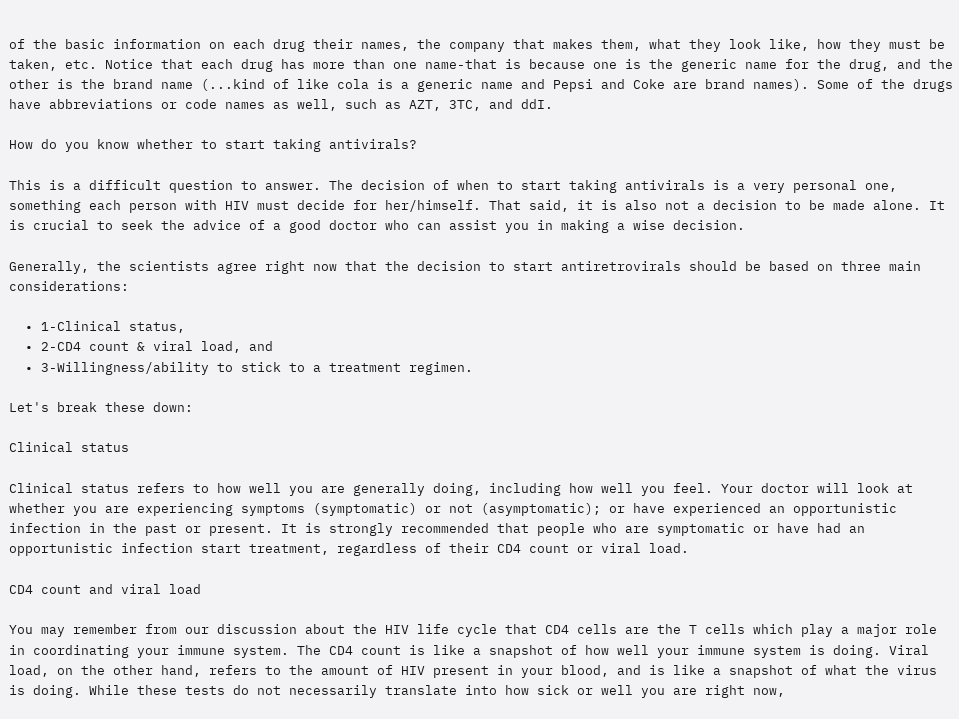of the basic information on each drug their names, the company that makes them, what they look like, how they must be taken, etc. Notice that each drug has more than one name-that is because one is the generic name for the drug, and the other is the brand name (...kind of like cola is a generic name and Pepsi and Coke are brand names). Some of the drugs have abbreviations or code names as well, such as AZT, 3TC, and ddI.

How do you know whether to start taking antivirals?

This is a difficult question to answer. The decision of when to start taking antivirals is a very personal one, something each person with HIV must decide for her/himself. That said, it is also not a decision to be made alone. It is crucial to seek the advice of a good doctor who can assist you in making a wise decision.

Generally, the scientists agree right now that the decision to start antiretrovirals should be based on three main considerations:

  • 1-Clinical status,
  • 2-CD4 count & viral load, and
  • 3-Willingness/ability to stick to a treatment regimen.

Let's break these down:

Clinical status

Clinical status refers to how well you are generally doing, including how well you feel. Your doctor will look at whether you are experiencing symptoms (symptomatic) or not (asymptomatic); or have experienced an opportunistic infection in the past or present. It is strongly recommended that people who are symptomatic or have had an opportunistic infection start treatment, regardless of their CD4 count or viral load.

CD4 count and viral load

You may remember from our discussion about the HIV life cycle that CD4 cells are the T cells which play a major role in coordinating your immune system. The CD4 count is like a snapshot of how well your immune system is doing. Viral load, on the other hand, refers to the amount of HIV present in your blood, and is like a snapshot of what the virus is doing. While these tests do not necessarily translate into how sick or well you are right now,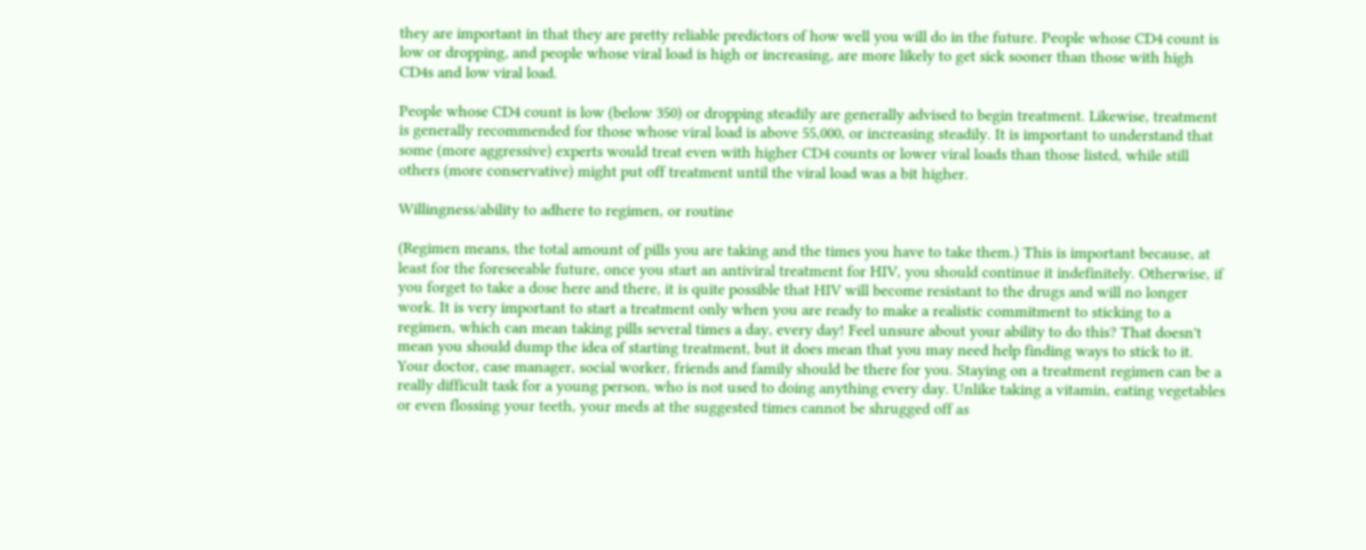they are important in that they are pretty reliable predictors of how well you will do in the future. People whose CD4 count is low or dropping, and people whose viral load is high or increasing, are more likely to get sick sooner than those with high CD4s and low viral load.

People whose CD4 count is low (below 350) or dropping steadily are generally advised to begin treatment. Likewise, treatment is generally recommended for those whose viral load is above 55,000, or increasing steadily. It is important to understand that some (more aggressive) experts would treat even with higher CD4 counts or lower viral loads than those listed, while still others (more conservative) might put off treatment until the viral load was a bit higher.

Willingness/ability to adhere to regimen, or routine

(Regimen means, the total amount of pills you are taking and the times you have to take them.) This is important because, at least for the foreseeable future, once you start an antiviral treatment for HIV, you should continue it indefinitely. Otherwise, if you forget to take a dose here and there, it is quite possible that HIV will become resistant to the drugs and will no longer work. It is very important to start a treatment only when you are ready to make a realistic commitment to sticking to a regimen, which can mean taking pills several times a day, every day! Feel unsure about your ability to do this? That doesn't mean you should dump the idea of starting treatment, but it does mean that you may need help finding ways to stick to it. Your doctor, case manager, social worker, friends and family should be there for you. Staying on a treatment regimen can be a really difficult task for a young person, who is not used to doing anything every day. Unlike taking a vitamin, eating vegetables or even flossing your teeth, your meds at the suggested times cannot be shrugged off as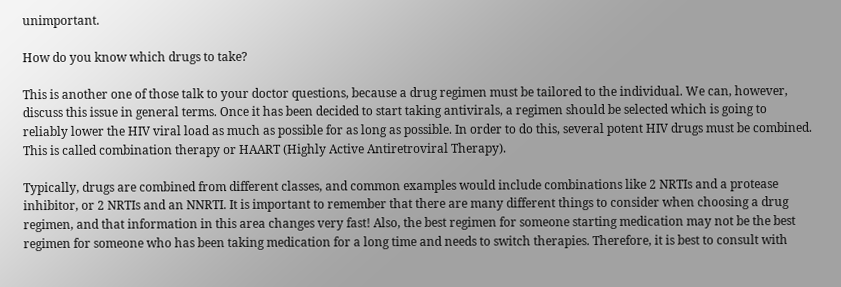unimportant.

How do you know which drugs to take?

This is another one of those talk to your doctor questions, because a drug regimen must be tailored to the individual. We can, however, discuss this issue in general terms. Once it has been decided to start taking antivirals, a regimen should be selected which is going to reliably lower the HIV viral load as much as possible for as long as possible. In order to do this, several potent HIV drugs must be combined. This is called combination therapy or HAART (Highly Active Antiretroviral Therapy).

Typically, drugs are combined from different classes, and common examples would include combinations like 2 NRTIs and a protease inhibitor, or 2 NRTIs and an NNRTI. It is important to remember that there are many different things to consider when choosing a drug regimen, and that information in this area changes very fast! Also, the best regimen for someone starting medication may not be the best regimen for someone who has been taking medication for a long time and needs to switch therapies. Therefore, it is best to consult with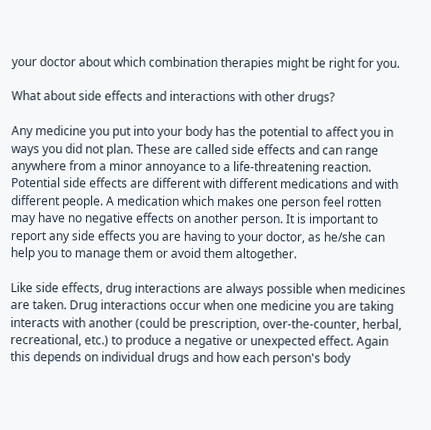your doctor about which combination therapies might be right for you.

What about side effects and interactions with other drugs?

Any medicine you put into your body has the potential to affect you in ways you did not plan. These are called side effects and can range anywhere from a minor annoyance to a life-threatening reaction. Potential side effects are different with different medications and with different people. A medication which makes one person feel rotten may have no negative effects on another person. It is important to report any side effects you are having to your doctor, as he/she can help you to manage them or avoid them altogether.

Like side effects, drug interactions are always possible when medicines are taken. Drug interactions occur when one medicine you are taking interacts with another (could be prescription, over-the-counter, herbal, recreational, etc.) to produce a negative or unexpected effect. Again this depends on individual drugs and how each person's body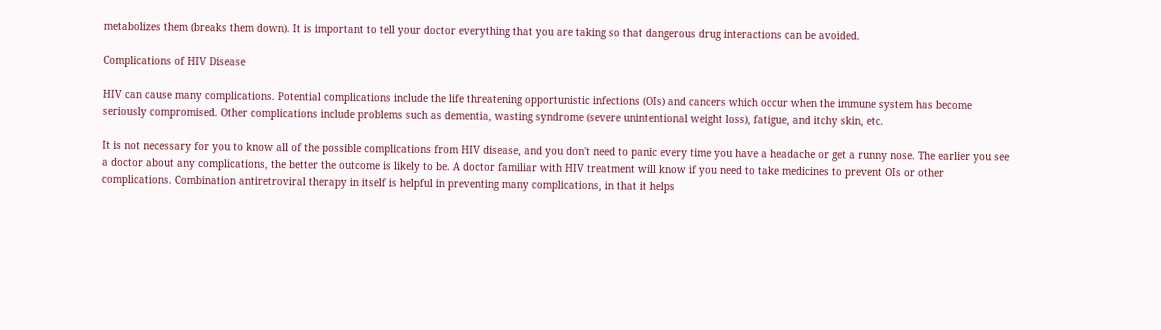metabolizes them (breaks them down). It is important to tell your doctor everything that you are taking so that dangerous drug interactions can be avoided.

Complications of HIV Disease

HIV can cause many complications. Potential complications include the life threatening opportunistic infections (OIs) and cancers which occur when the immune system has become seriously compromised. Other complications include problems such as dementia, wasting syndrome (severe unintentional weight loss), fatigue, and itchy skin, etc.

It is not necessary for you to know all of the possible complications from HIV disease, and you don't need to panic every time you have a headache or get a runny nose. The earlier you see a doctor about any complications, the better the outcome is likely to be. A doctor familiar with HIV treatment will know if you need to take medicines to prevent OIs or other complications. Combination antiretroviral therapy in itself is helpful in preventing many complications, in that it helps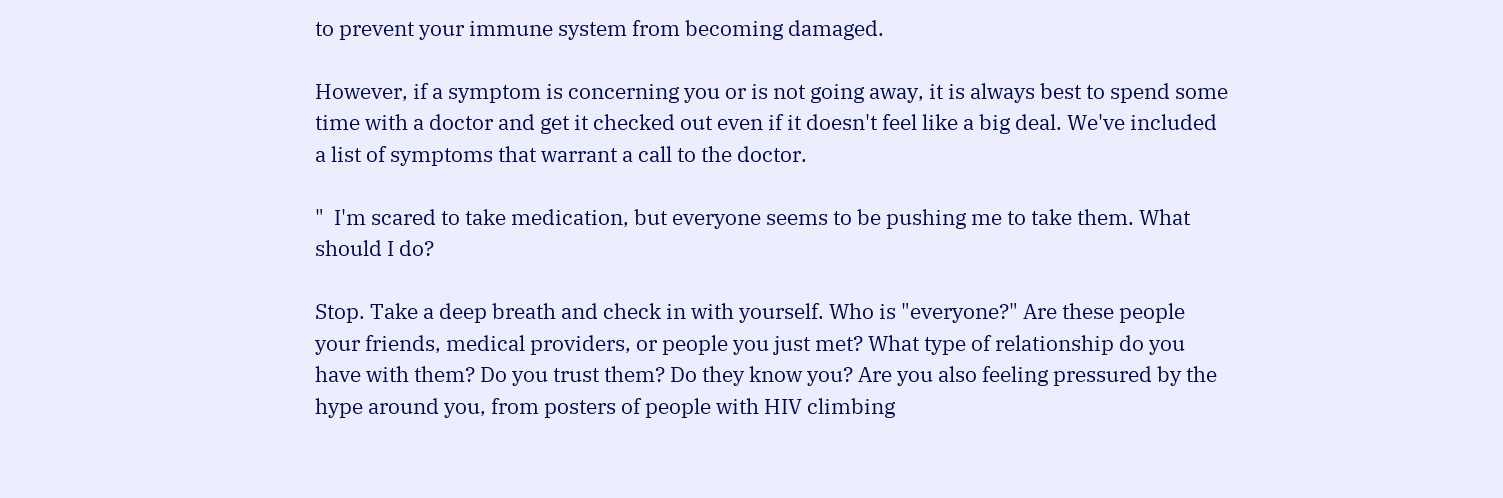to prevent your immune system from becoming damaged.

However, if a symptom is concerning you or is not going away, it is always best to spend some time with a doctor and get it checked out even if it doesn't feel like a big deal. We've included a list of symptoms that warrant a call to the doctor.

"  I'm scared to take medication, but everyone seems to be pushing me to take them. What should I do?

Stop. Take a deep breath and check in with yourself. Who is "everyone?" Are these people your friends, medical providers, or people you just met? What type of relationship do you have with them? Do you trust them? Do they know you? Are you also feeling pressured by the hype around you, from posters of people with HIV climbing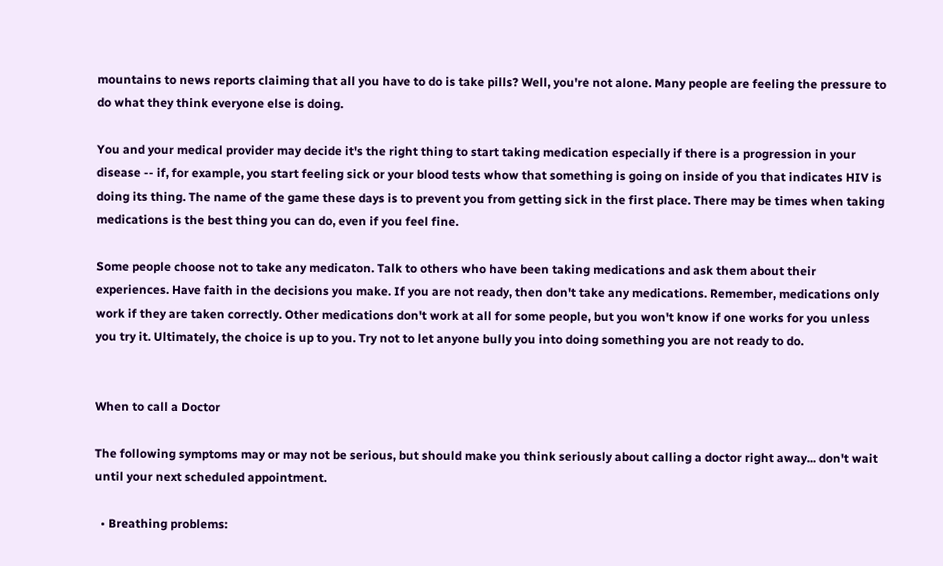mountains to news reports claiming that all you have to do is take pills? Well, you're not alone. Many people are feeling the pressure to do what they think everyone else is doing.

You and your medical provider may decide it's the right thing to start taking medication especially if there is a progression in your disease -- if, for example, you start feeling sick or your blood tests whow that something is going on inside of you that indicates HIV is doing its thing. The name of the game these days is to prevent you from getting sick in the first place. There may be times when taking medications is the best thing you can do, even if you feel fine.

Some people choose not to take any medicaton. Talk to others who have been taking medications and ask them about their experiences. Have faith in the decisions you make. If you are not ready, then don't take any medications. Remember, medications only work if they are taken correctly. Other medications don't work at all for some people, but you won't know if one works for you unless you try it. Ultimately, the choice is up to you. Try not to let anyone bully you into doing something you are not ready to do.


When to call a Doctor

The following symptoms may or may not be serious, but should make you think seriously about calling a doctor right away... don't wait until your next scheduled appointment.

  • Breathing problems: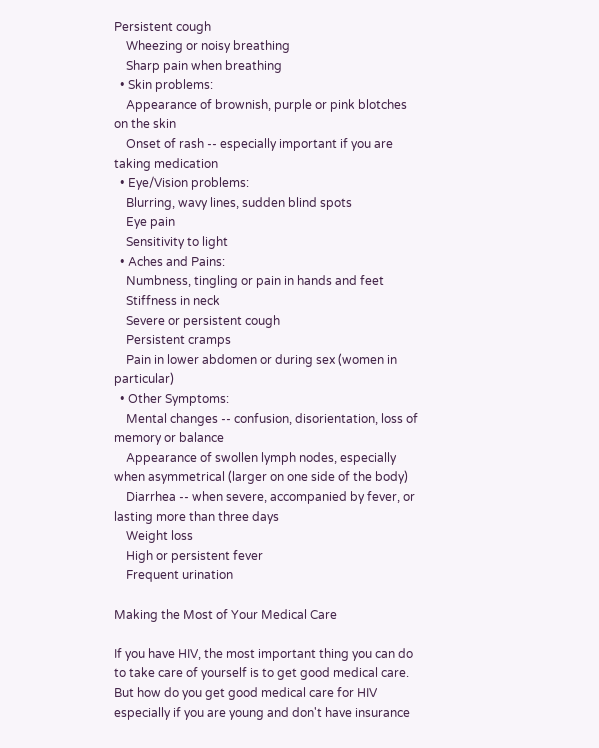Persistent cough
    Wheezing or noisy breathing
    Sharp pain when breathing
  • Skin problems:
    Appearance of brownish, purple or pink blotches on the skin
    Onset of rash -- especially important if you are taking medication
  • Eye/Vision problems:
    Blurring, wavy lines, sudden blind spots
    Eye pain
    Sensitivity to light
  • Aches and Pains:
    Numbness, tingling or pain in hands and feet
    Stiffness in neck
    Severe or persistent cough
    Persistent cramps
    Pain in lower abdomen or during sex (women in particular)
  • Other Symptoms:
    Mental changes -- confusion, disorientation, loss of memory or balance
    Appearance of swollen lymph nodes, especially when asymmetrical (larger on one side of the body)
    Diarrhea -- when severe, accompanied by fever, or lasting more than three days
    Weight loss
    High or persistent fever
    Frequent urination

Making the Most of Your Medical Care

If you have HIV, the most important thing you can do to take care of yourself is to get good medical care. But how do you get good medical care for HIV especially if you are young and don't have insurance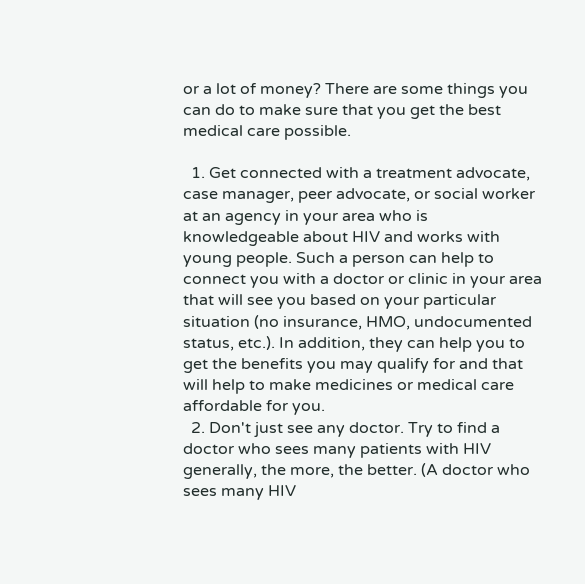or a lot of money? There are some things you can do to make sure that you get the best medical care possible.

  1. Get connected with a treatment advocate, case manager, peer advocate, or social worker at an agency in your area who is knowledgeable about HIV and works with young people. Such a person can help to connect you with a doctor or clinic in your area that will see you based on your particular situation (no insurance, HMO, undocumented status, etc.). In addition, they can help you to get the benefits you may qualify for and that will help to make medicines or medical care affordable for you.
  2. Don't just see any doctor. Try to find a doctor who sees many patients with HIV generally, the more, the better. (A doctor who sees many HIV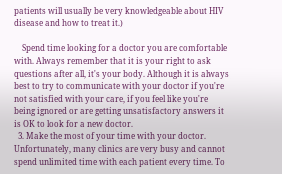patients will usually be very knowledgeable about HIV disease and how to treat it.)

    Spend time looking for a doctor you are comfortable with. Always remember that it is your right to ask questions after all, it's your body. Although it is always best to try to communicate with your doctor if you're not satisfied with your care, if you feel like you're being ignored or are getting unsatisfactory answers it is OK to look for a new doctor.
  3. Make the most of your time with your doctor. Unfortunately, many clinics are very busy and cannot spend unlimited time with each patient every time. To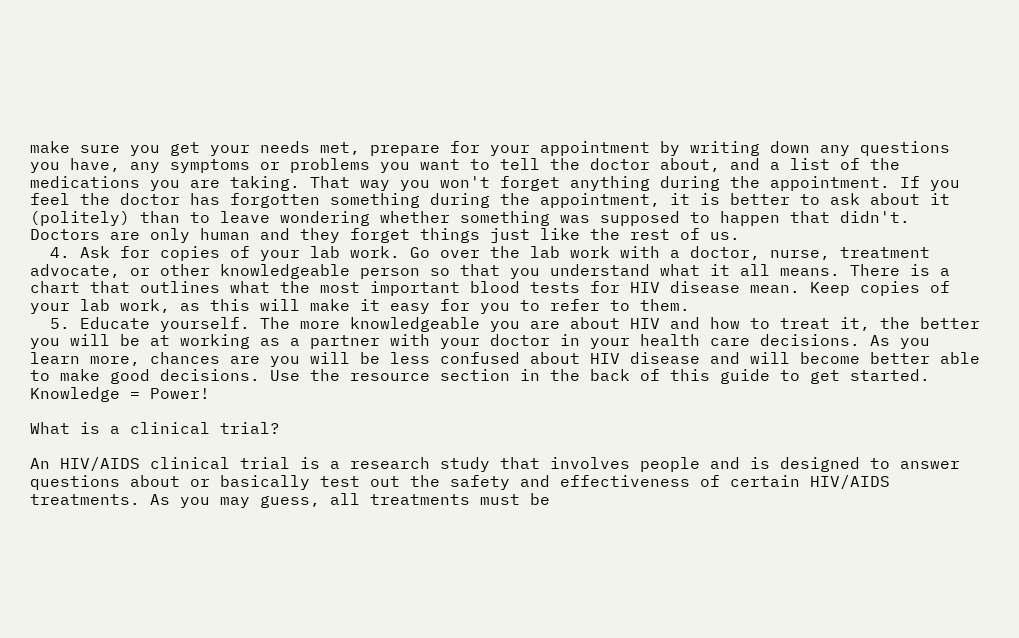make sure you get your needs met, prepare for your appointment by writing down any questions you have, any symptoms or problems you want to tell the doctor about, and a list of the medications you are taking. That way you won't forget anything during the appointment. If you feel the doctor has forgotten something during the appointment, it is better to ask about it (politely) than to leave wondering whether something was supposed to happen that didn't. Doctors are only human and they forget things just like the rest of us.
  4. Ask for copies of your lab work. Go over the lab work with a doctor, nurse, treatment advocate, or other knowledgeable person so that you understand what it all means. There is a chart that outlines what the most important blood tests for HIV disease mean. Keep copies of your lab work, as this will make it easy for you to refer to them.
  5. Educate yourself. The more knowledgeable you are about HIV and how to treat it, the better you will be at working as a partner with your doctor in your health care decisions. As you learn more, chances are you will be less confused about HIV disease and will become better able to make good decisions. Use the resource section in the back of this guide to get started. Knowledge = Power!

What is a clinical trial?

An HIV/AIDS clinical trial is a research study that involves people and is designed to answer questions about or basically test out the safety and effectiveness of certain HIV/AIDS treatments. As you may guess, all treatments must be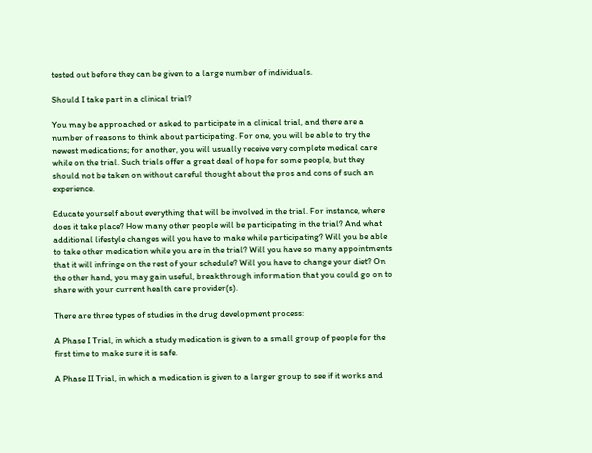tested out before they can be given to a large number of individuals.

Should I take part in a clinical trial?

You may be approached or asked to participate in a clinical trial, and there are a number of reasons to think about participating. For one, you will be able to try the newest medications; for another, you will usually receive very complete medical care while on the trial. Such trials offer a great deal of hope for some people, but they should not be taken on without careful thought about the pros and cons of such an experience.

Educate yourself about everything that will be involved in the trial. For instance, where does it take place? How many other people will be participating in the trial? And what additional lifestyle changes will you have to make while participating? Will you be able to take other medication while you are in the trial? Will you have so many appointments that it will infringe on the rest of your schedule? Will you have to change your diet? On the other hand, you may gain useful, breakthrough information that you could go on to share with your current health care provider(s).

There are three types of studies in the drug development process:

A Phase I Trial, in which a study medication is given to a small group of people for the first time to make sure it is safe.

A Phase II Trial, in which a medication is given to a larger group to see if it works and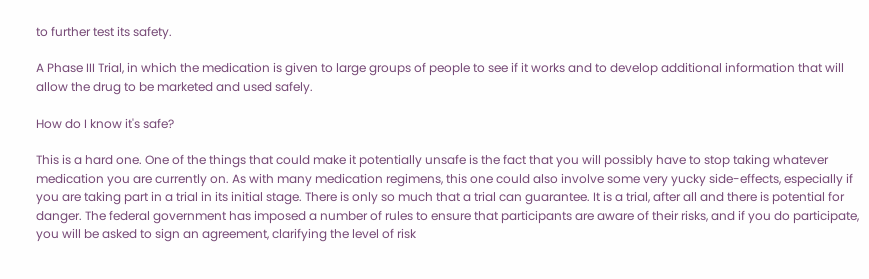to further test its safety.

A Phase III Trial, in which the medication is given to large groups of people to see if it works and to develop additional information that will allow the drug to be marketed and used safely.

How do I know it's safe?

This is a hard one. One of the things that could make it potentially unsafe is the fact that you will possibly have to stop taking whatever medication you are currently on. As with many medication regimens, this one could also involve some very yucky side-effects, especially if you are taking part in a trial in its initial stage. There is only so much that a trial can guarantee. It is a trial, after all and there is potential for danger. The federal government has imposed a number of rules to ensure that participants are aware of their risks, and if you do participate, you will be asked to sign an agreement, clarifying the level of risk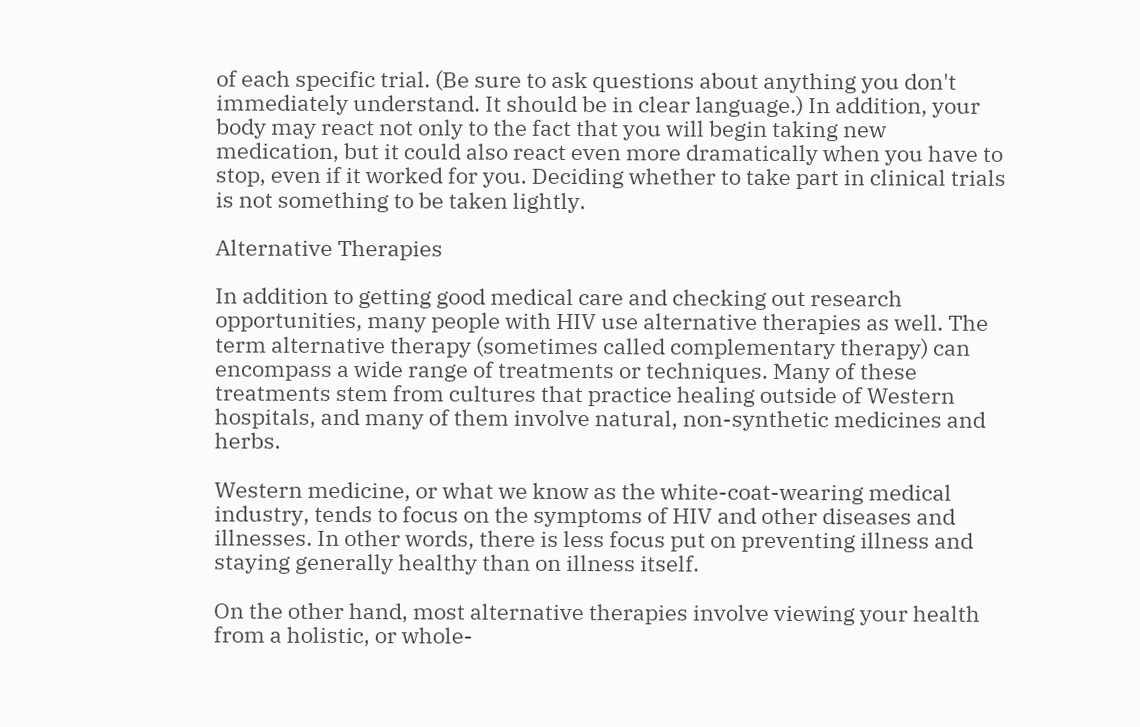of each specific trial. (Be sure to ask questions about anything you don't immediately understand. It should be in clear language.) In addition, your body may react not only to the fact that you will begin taking new medication, but it could also react even more dramatically when you have to stop, even if it worked for you. Deciding whether to take part in clinical trials is not something to be taken lightly.

Alternative Therapies

In addition to getting good medical care and checking out research opportunities, many people with HIV use alternative therapies as well. The term alternative therapy (sometimes called complementary therapy) can encompass a wide range of treatments or techniques. Many of these treatments stem from cultures that practice healing outside of Western hospitals, and many of them involve natural, non-synthetic medicines and herbs.

Western medicine, or what we know as the white-coat-wearing medical industry, tends to focus on the symptoms of HIV and other diseases and illnesses. In other words, there is less focus put on preventing illness and staying generally healthy than on illness itself.

On the other hand, most alternative therapies involve viewing your health from a holistic, or whole-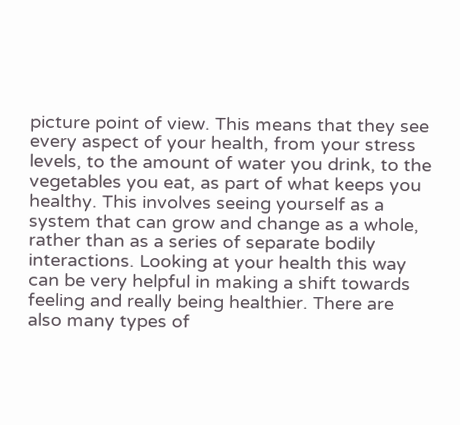picture point of view. This means that they see every aspect of your health, from your stress levels, to the amount of water you drink, to the vegetables you eat, as part of what keeps you healthy. This involves seeing yourself as a system that can grow and change as a whole, rather than as a series of separate bodily interactions. Looking at your health this way can be very helpful in making a shift towards feeling and really being healthier. There are also many types of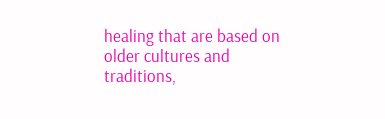healing that are based on older cultures and traditions,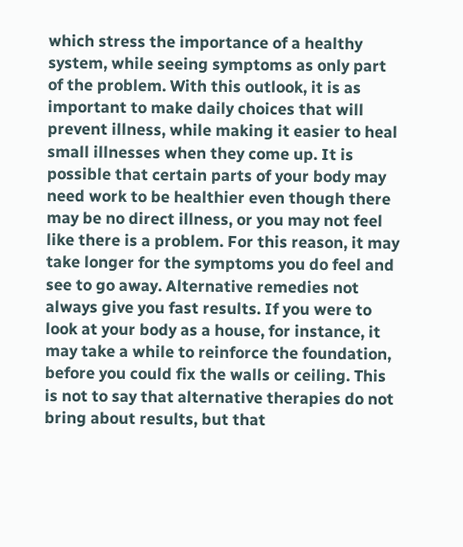which stress the importance of a healthy system, while seeing symptoms as only part of the problem. With this outlook, it is as important to make daily choices that will prevent illness, while making it easier to heal small illnesses when they come up. It is possible that certain parts of your body may need work to be healthier even though there may be no direct illness, or you may not feel like there is a problem. For this reason, it may take longer for the symptoms you do feel and see to go away. Alternative remedies not always give you fast results. If you were to look at your body as a house, for instance, it may take a while to reinforce the foundation, before you could fix the walls or ceiling. This is not to say that alternative therapies do not bring about results, but that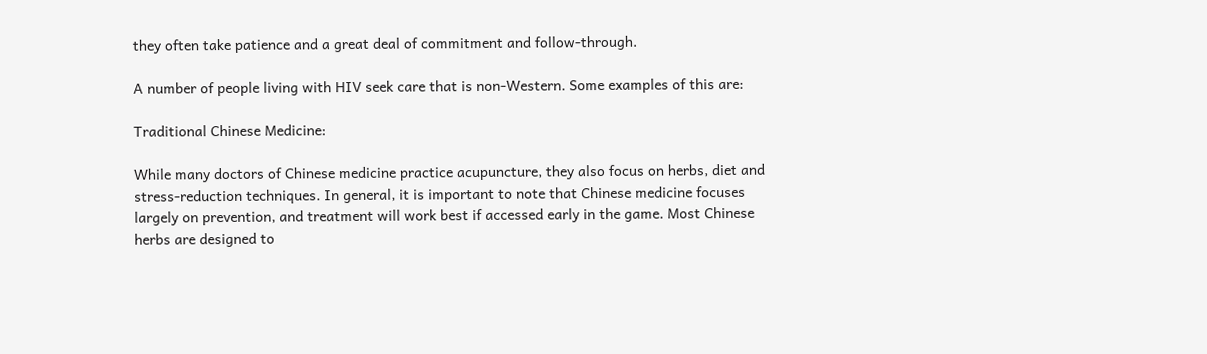they often take patience and a great deal of commitment and follow-through.

A number of people living with HIV seek care that is non-Western. Some examples of this are:

Traditional Chinese Medicine:

While many doctors of Chinese medicine practice acupuncture, they also focus on herbs, diet and stress-reduction techniques. In general, it is important to note that Chinese medicine focuses largely on prevention, and treatment will work best if accessed early in the game. Most Chinese herbs are designed to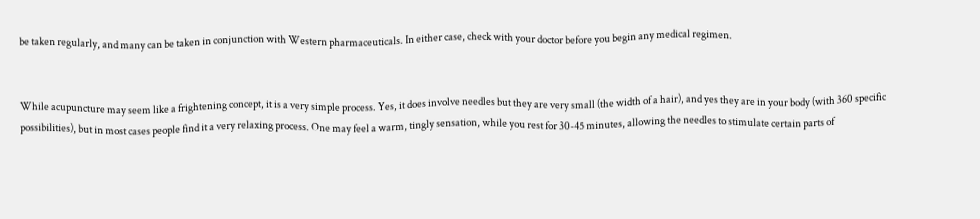be taken regularly, and many can be taken in conjunction with Western pharmaceuticals. In either case, check with your doctor before you begin any medical regimen.


While acupuncture may seem like a frightening concept, it is a very simple process. Yes, it does involve needles but they are very small (the width of a hair), and yes they are in your body (with 360 specific possibilities), but in most cases people find it a very relaxing process. One may feel a warm, tingly sensation, while you rest for 30-45 minutes, allowing the needles to stimulate certain parts of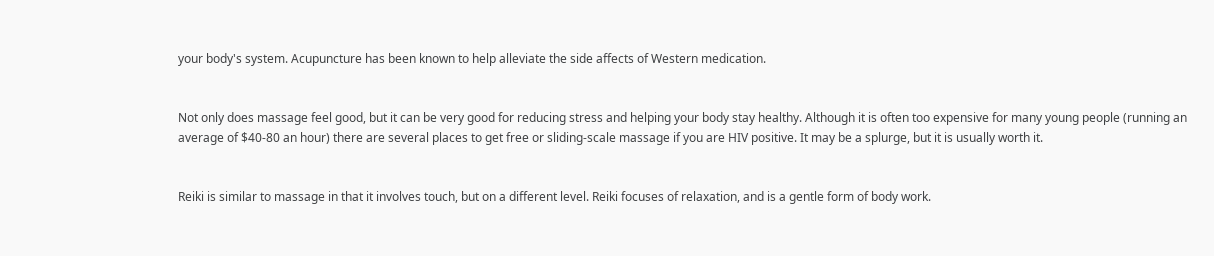your body's system. Acupuncture has been known to help alleviate the side affects of Western medication.


Not only does massage feel good, but it can be very good for reducing stress and helping your body stay healthy. Although it is often too expensive for many young people (running an average of $40-80 an hour) there are several places to get free or sliding-scale massage if you are HIV positive. It may be a splurge, but it is usually worth it.


Reiki is similar to massage in that it involves touch, but on a different level. Reiki focuses of relaxation, and is a gentle form of body work.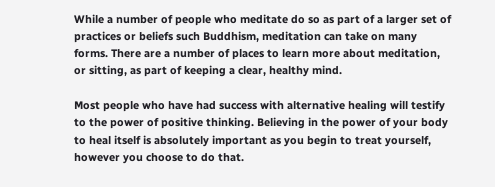While a number of people who meditate do so as part of a larger set of practices or beliefs such Buddhism, meditation can take on many forms. There are a number of places to learn more about meditation, or sitting, as part of keeping a clear, healthy mind.

Most people who have had success with alternative healing will testify to the power of positive thinking. Believing in the power of your body to heal itself is absolutely important as you begin to treat yourself, however you choose to do that.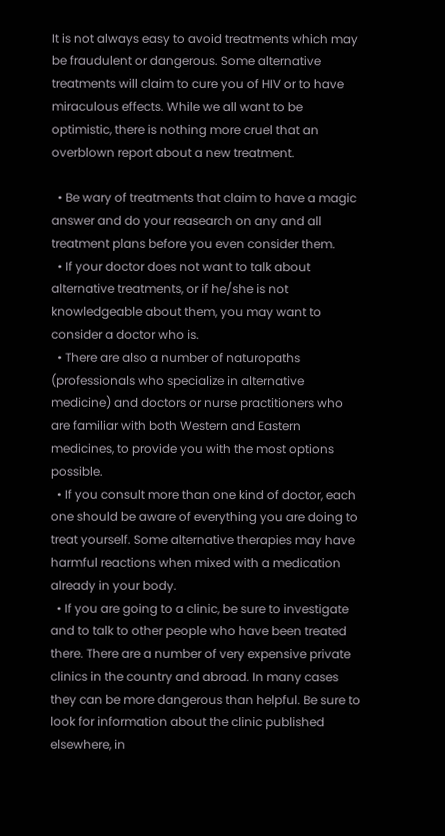It is not always easy to avoid treatments which may be fraudulent or dangerous. Some alternative treatments will claim to cure you of HIV or to have miraculous effects. While we all want to be optimistic, there is nothing more cruel that an overblown report about a new treatment.

  • Be wary of treatments that claim to have a magic answer and do your reasearch on any and all treatment plans before you even consider them.
  • If your doctor does not want to talk about alternative treatments, or if he/she is not knowledgeable about them, you may want to consider a doctor who is.
  • There are also a number of naturopaths (professionals who specialize in alternative medicine) and doctors or nurse practitioners who are familiar with both Western and Eastern medicines, to provide you with the most options possible.
  • If you consult more than one kind of doctor, each one should be aware of everything you are doing to treat yourself. Some alternative therapies may have harmful reactions when mixed with a medication already in your body.
  • If you are going to a clinic, be sure to investigate and to talk to other people who have been treated there. There are a number of very expensive private clinics in the country and abroad. In many cases they can be more dangerous than helpful. Be sure to look for information about the clinic published elsewhere, in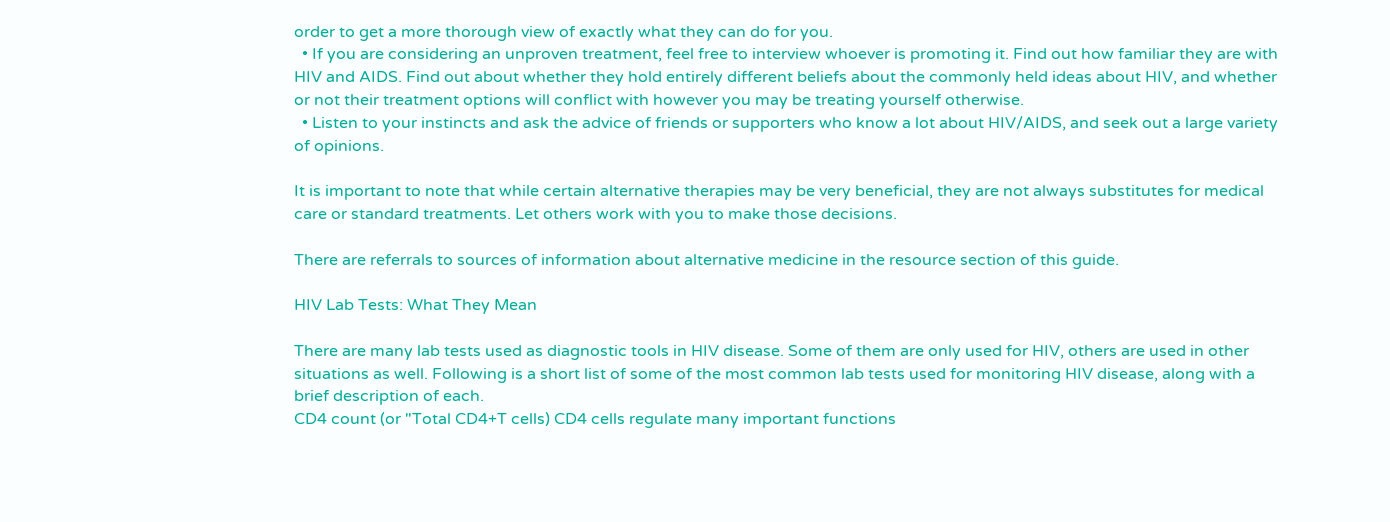order to get a more thorough view of exactly what they can do for you.
  • If you are considering an unproven treatment, feel free to interview whoever is promoting it. Find out how familiar they are with HIV and AIDS. Find out about whether they hold entirely different beliefs about the commonly held ideas about HIV, and whether or not their treatment options will conflict with however you may be treating yourself otherwise.
  • Listen to your instincts and ask the advice of friends or supporters who know a lot about HIV/AIDS, and seek out a large variety of opinions.

It is important to note that while certain alternative therapies may be very beneficial, they are not always substitutes for medical care or standard treatments. Let others work with you to make those decisions.

There are referrals to sources of information about alternative medicine in the resource section of this guide.

HIV Lab Tests: What They Mean

There are many lab tests used as diagnostic tools in HIV disease. Some of them are only used for HIV, others are used in other situations as well. Following is a short list of some of the most common lab tests used for monitoring HIV disease, along with a brief description of each.
CD4 count (or "Total CD4+T cells) CD4 cells regulate many important functions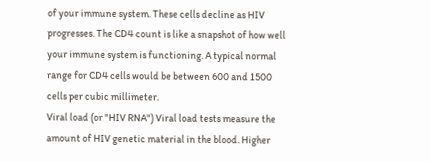of your immune system. These cells decline as HIV progresses. The CD4 count is like a snapshot of how well your immune system is functioning. A typical normal range for CD4 cells would be between 600 and 1500 cells per cubic millimeter.
Viral load (or "HIV RNA") Viral load tests measure the amount of HIV genetic material in the blood. Higher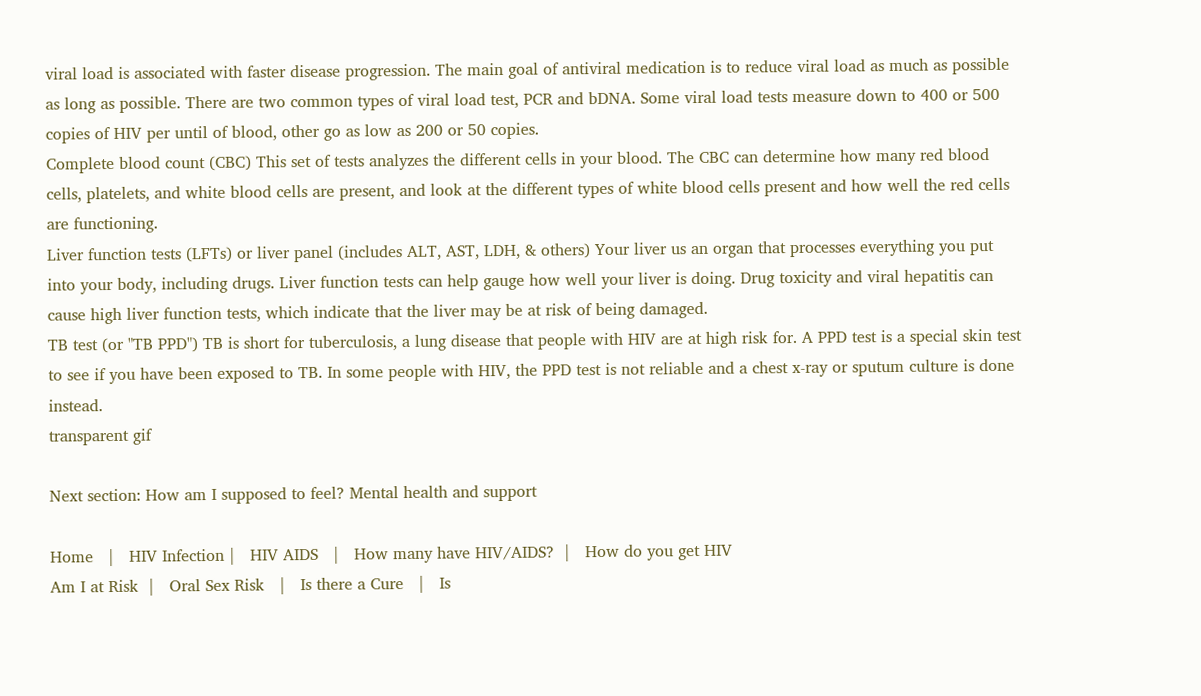viral load is associated with faster disease progression. The main goal of antiviral medication is to reduce viral load as much as possible as long as possible. There are two common types of viral load test, PCR and bDNA. Some viral load tests measure down to 400 or 500 copies of HIV per until of blood, other go as low as 200 or 50 copies.
Complete blood count (CBC) This set of tests analyzes the different cells in your blood. The CBC can determine how many red blood cells, platelets, and white blood cells are present, and look at the different types of white blood cells present and how well the red cells are functioning.
Liver function tests (LFTs) or liver panel (includes ALT, AST, LDH, & others) Your liver us an organ that processes everything you put into your body, including drugs. Liver function tests can help gauge how well your liver is doing. Drug toxicity and viral hepatitis can cause high liver function tests, which indicate that the liver may be at risk of being damaged.
TB test (or "TB PPD") TB is short for tuberculosis, a lung disease that people with HIV are at high risk for. A PPD test is a special skin test to see if you have been exposed to TB. In some people with HIV, the PPD test is not reliable and a chest x-ray or sputum culture is done instead.
transparent gif

Next section: How am I supposed to feel? Mental health and support

Home   |   HIV Infection |   HIV AIDS   |   How many have HIV/AIDS?  |   How do you get HIV
Am I at Risk  |   Oral Sex Risk   |   Is there a Cure   |   Is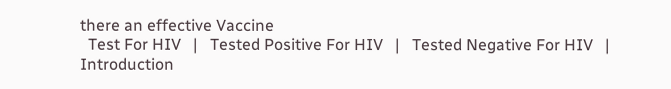there an effective Vaccine
  Test For HIV   |   Tested Positive For HIV   |   Tested Negative For HIV   |   Introduction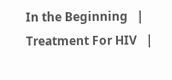In the Beginning   |   Treatment For HIV   |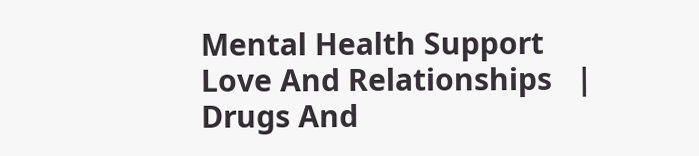Mental Health Support
Love And Relationships   |   Drugs And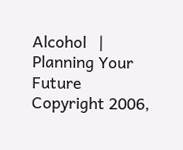Alcohol   |   Planning Your Future
Copyright 2006,